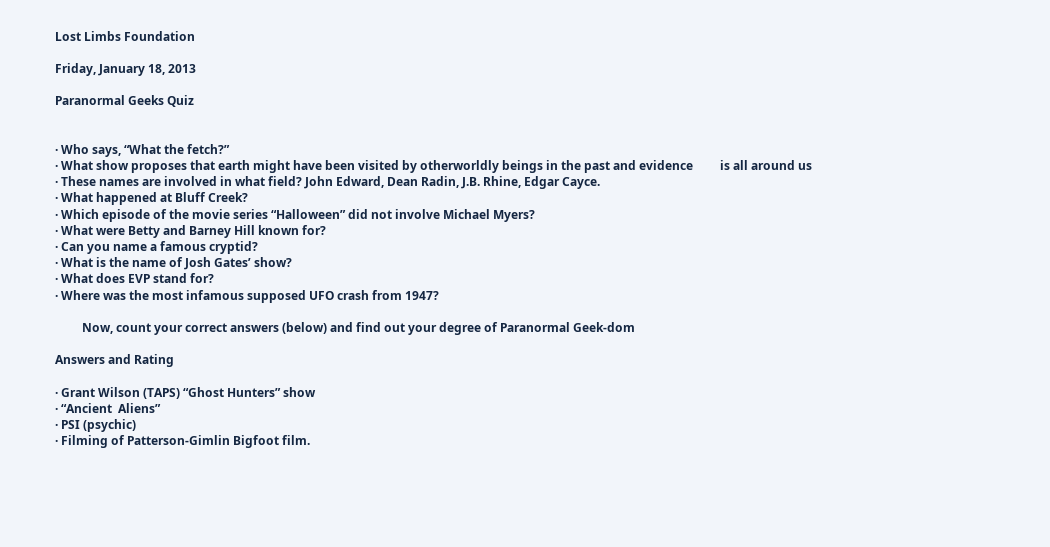Lost Limbs Foundation

Friday, January 18, 2013

Paranormal Geeks Quiz


· Who says, “What the fetch?”
· What show proposes that earth might have been visited by otherworldly beings in the past and evidence         is all around us
· These names are involved in what field? John Edward, Dean Radin, J.B. Rhine, Edgar Cayce.
· What happened at Bluff Creek?
· Which episode of the movie series “Halloween” did not involve Michael Myers?
· What were Betty and Barney Hill known for?
· Can you name a famous cryptid?
· What is the name of Josh Gates’ show?
· What does EVP stand for?
· Where was the most infamous supposed UFO crash from 1947?

         Now, count your correct answers (below) and find out your degree of Paranormal Geek-dom

Answers and Rating

· Grant Wilson (TAPS) “Ghost Hunters” show
· “Ancient  Aliens”
· PSI (psychic)
· Filming of Patterson-Gimlin Bigfoot film.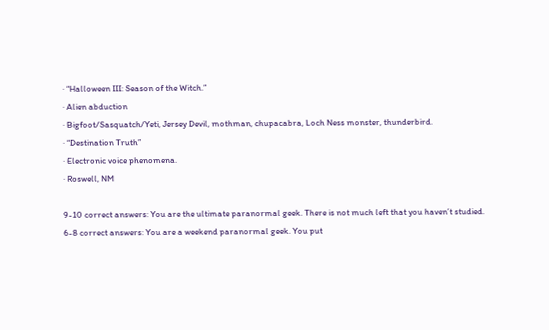· “Halloween III: Season of the Witch.”
· Alien abduction
· Bigfoot/Sasquatch/Yeti, Jersey Devil, mothman, chupacabra, Loch Ness monster, thunderbird.
· “Destination Truth”
· Electronic voice phenomena.
· Roswell, NM

9-10 correct answers: You are the ultimate paranormal geek. There is not much left that you haven’t studied.
6-8 correct answers: You are a weekend paranormal geek. You put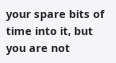your spare bits of time into it, but you are not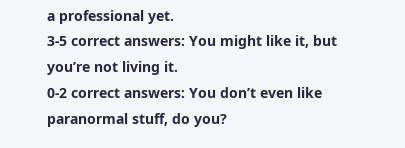a professional yet.
3-5 correct answers: You might like it, but you’re not living it.
0-2 correct answers: You don’t even like paranormal stuff, do you?